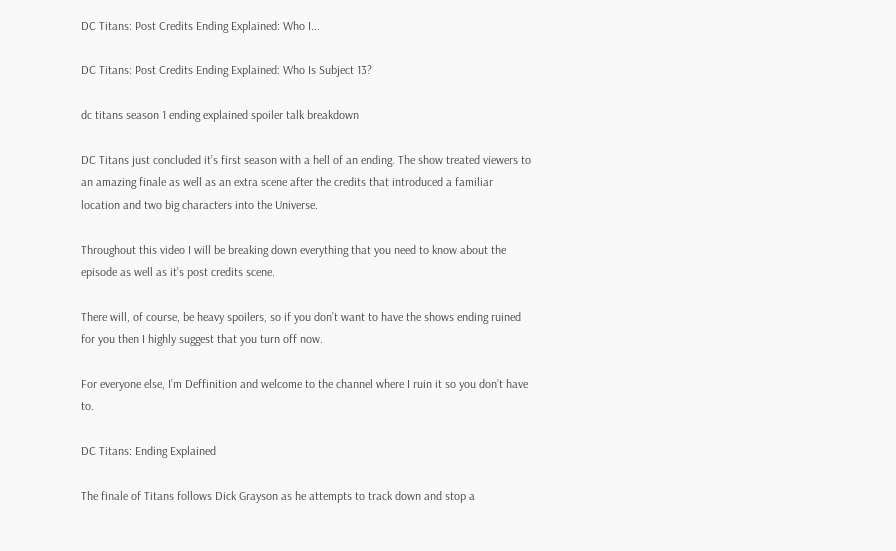DC Titans: Post Credits Ending Explained: Who I...

DC Titans: Post Credits Ending Explained: Who Is Subject 13?

dc titans season 1 ending explained spoiler talk breakdown

DC Titans just concluded it’s first season with a hell of an ending. The show treated viewers to an amazing finale as well as an extra scene after the credits that introduced a familiar location and two big characters into the Universe.

Throughout this video I will be breaking down everything that you need to know about the episode as well as it’s post credits scene.

There will, of course, be heavy spoilers, so if you don’t want to have the shows ending ruined for you then I highly suggest that you turn off now.

For everyone else, I’m Deffinition and welcome to the channel where I ruin it so you don’t have to.

DC Titans: Ending Explained

The finale of Titans follows Dick Grayson as he attempts to track down and stop a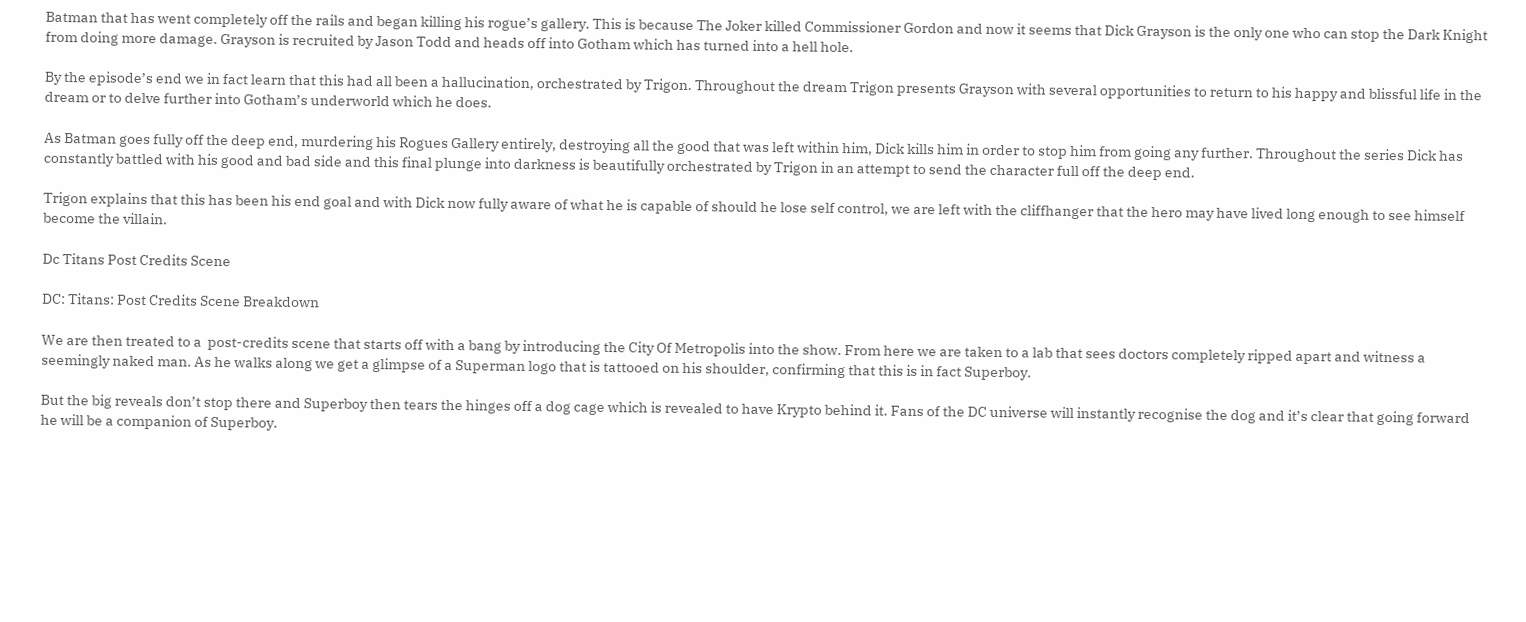Batman that has went completely off the rails and began killing his rogue’s gallery. This is because The Joker killed Commissioner Gordon and now it seems that Dick Grayson is the only one who can stop the Dark Knight from doing more damage. Grayson is recruited by Jason Todd and heads off into Gotham which has turned into a hell hole.

By the episode’s end we in fact learn that this had all been a hallucination, orchestrated by Trigon. Throughout the dream Trigon presents Grayson with several opportunities to return to his happy and blissful life in the dream or to delve further into Gotham’s underworld which he does.

As Batman goes fully off the deep end, murdering his Rogues Gallery entirely, destroying all the good that was left within him, Dick kills him in order to stop him from going any further. Throughout the series Dick has constantly battled with his good and bad side and this final plunge into darkness is beautifully orchestrated by Trigon in an attempt to send the character full off the deep end.

Trigon explains that this has been his end goal and with Dick now fully aware of what he is capable of should he lose self control, we are left with the cliffhanger that the hero may have lived long enough to see himself become the villain.

Dc Titans Post Credits Scene

DC: Titans: Post Credits Scene Breakdown

We are then treated to a  post-credits scene that starts off with a bang by introducing the City Of Metropolis into the show. From here we are taken to a lab that sees doctors completely ripped apart and witness a seemingly naked man. As he walks along we get a glimpse of a Superman logo that is tattooed on his shoulder, confirming that this is in fact Superboy.

But the big reveals don’t stop there and Superboy then tears the hinges off a dog cage which is revealed to have Krypto behind it. Fans of the DC universe will instantly recognise the dog and it’s clear that going forward he will be a companion of Superboy.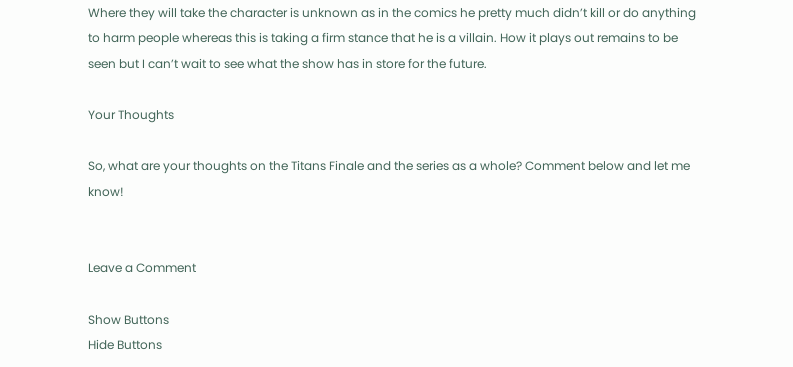Where they will take the character is unknown as in the comics he pretty much didn’t kill or do anything to harm people whereas this is taking a firm stance that he is a villain. How it plays out remains to be seen but I can’t wait to see what the show has in store for the future.

Your Thoughts

So, what are your thoughts on the Titans Finale and the series as a whole? Comment below and let me know!


Leave a Comment

Show Buttons
Hide Buttons